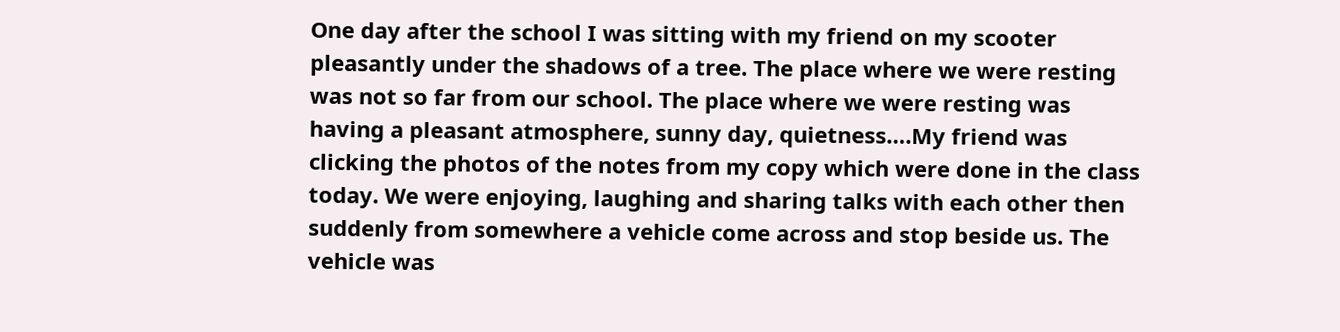One day after the school I was sitting with my friend on my scooter pleasantly under the shadows of a tree. The place where we were resting was not so far from our school. The place where we were resting was having a pleasant atmosphere, sunny day, quietness….My friend was clicking the photos of the notes from my copy which were done in the class today. We were enjoying, laughing and sharing talks with each other then suddenly from somewhere a vehicle come across and stop beside us. The vehicle was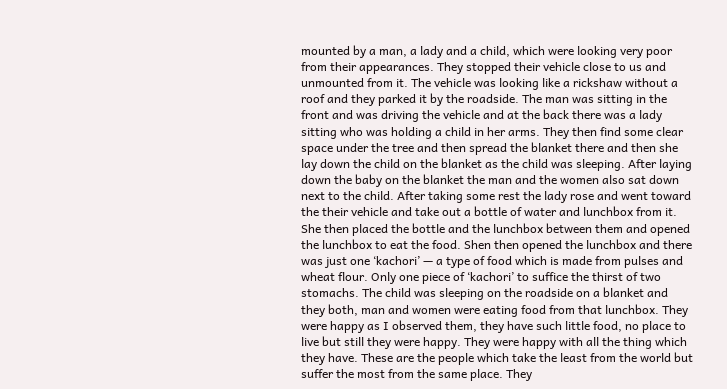mounted by a man, a lady and a child, which were looking very poor from their appearances. They stopped their vehicle close to us and unmounted from it. The vehicle was looking like a rickshaw without a roof and they parked it by the roadside. The man was sitting in the front and was driving the vehicle and at the back there was a lady sitting who was holding a child in her arms. They then find some clear space under the tree and then spread the blanket there and then she lay down the child on the blanket as the child was sleeping. After laying down the baby on the blanket the man and the women also sat down next to the child. After taking some rest the lady rose and went toward the their vehicle and take out a bottle of water and lunchbox from it. She then placed the bottle and the lunchbox between them and opened the lunchbox to eat the food. Shen then opened the lunchbox and there was just one ‘kachori’ — a type of food which is made from pulses and wheat flour. Only one piece of ‘kachori’ to suffice the thirst of two stomachs. The child was sleeping on the roadside on a blanket and they both, man and women were eating food from that lunchbox. They were happy as I observed them, they have such little food, no place to live but still they were happy. They were happy with all the thing which they have. These are the people which take the least from the world but suffer the most from the same place. They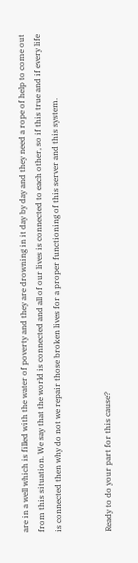are in a well which is filled with the water of poverty and they are drowning in it day by day and they need a rope of help to come out from this situation. We say that the world is connected and all of our lives is connected to each other, so if this true and if every life is connected then why do not we repair those broken lives for a proper functioning of this server and this system.


Ready to do your part for this cause?